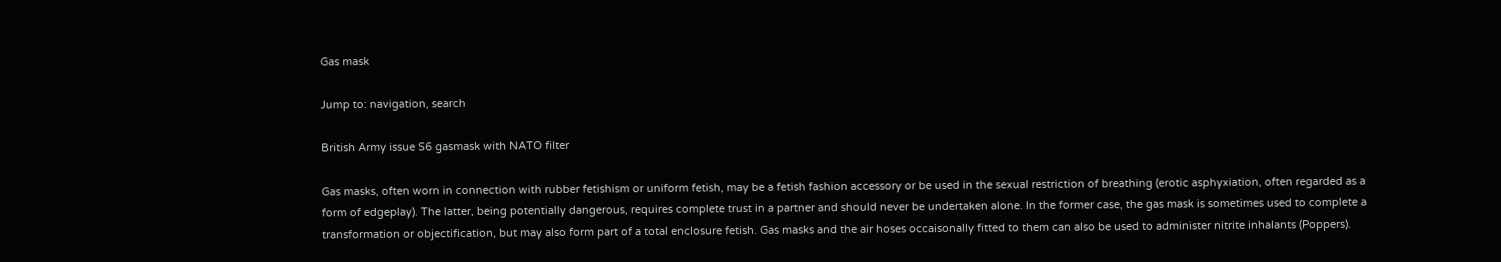Gas mask

Jump to: navigation, search

British Army issue S6 gasmask with NATO filter

Gas masks, often worn in connection with rubber fetishism or uniform fetish, may be a fetish fashion accessory or be used in the sexual restriction of breathing (erotic asphyxiation, often regarded as a form of edgeplay). The latter, being potentially dangerous, requires complete trust in a partner and should never be undertaken alone. In the former case, the gas mask is sometimes used to complete a transformation or objectification, but may also form part of a total enclosure fetish. Gas masks and the air hoses occaisonally fitted to them can also be used to administer nitrite inhalants (Poppers).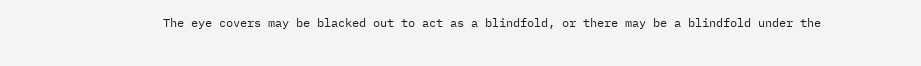The eye covers may be blacked out to act as a blindfold, or there may be a blindfold under the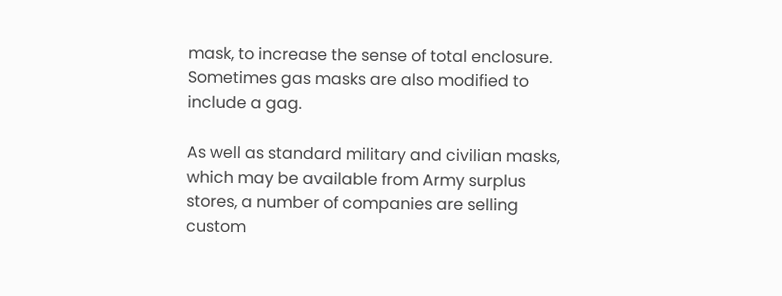mask, to increase the sense of total enclosure. Sometimes gas masks are also modified to include a gag.

As well as standard military and civilian masks, which may be available from Army surplus stores, a number of companies are selling custom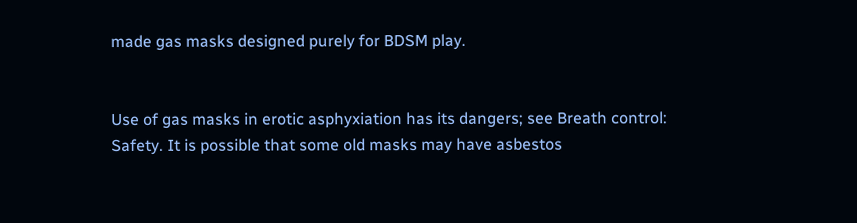made gas masks designed purely for BDSM play.


Use of gas masks in erotic asphyxiation has its dangers; see Breath control: Safety. It is possible that some old masks may have asbestos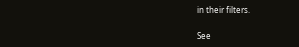in their filters.

See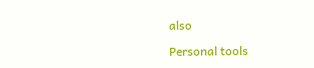also

Personal tools